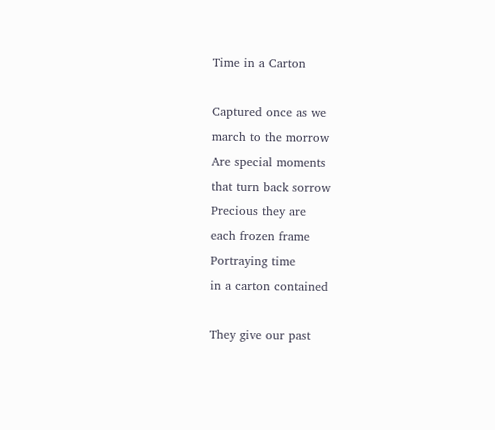Time in a Carton

Captured once as we
march to the morrow
Are special moments
that turn back sorrow
Precious they are
each frozen frame
Portraying time
in a carton contained

They give our past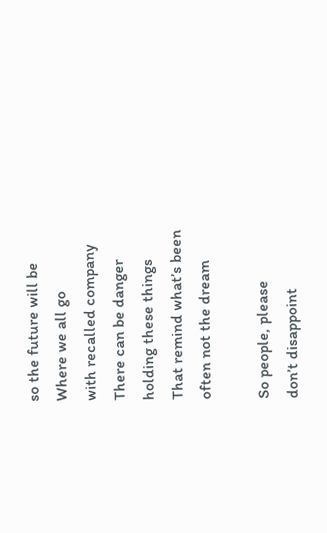so the future will be
Where we all go
with recalled company
There can be danger
holding these things
That remind what’s been
often not the dream

So people, please
don’t disappoint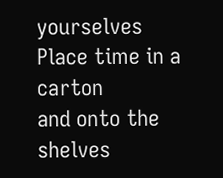yourselves
Place time in a carton
and onto the shelves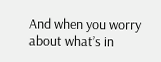And when you worry
about what’s in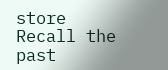store
Recall the past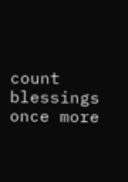count blessings once more